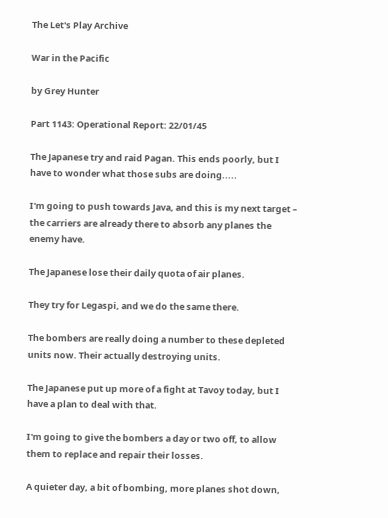The Let's Play Archive

War in the Pacific

by Grey Hunter

Part 1143: Operational Report: 22/01/45

The Japanese try and raid Pagan. This ends poorly, but I have to wonder what those subs are doing.....

I'm going to push towards Java, and this is my next target – the carriers are already there to absorb any planes the enemy have.

The Japanese lose their daily quota of air planes.

They try for Legaspi, and we do the same there.

The bombers are really doing a number to these depleted units now. Their actually destroying units.

The Japanese put up more of a fight at Tavoy today, but I have a plan to deal with that.

I'm going to give the bombers a day or two off, to allow them to replace and repair their losses.

A quieter day, a bit of bombing, more planes shot down,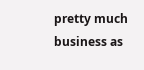pretty much business as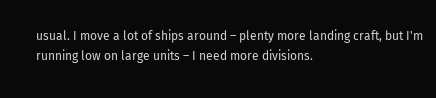usual. I move a lot of ships around – plenty more landing craft, but I'm running low on large units – I need more divisions.